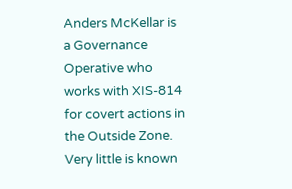Anders McKellar is a Governance Operative who works with XIS-814 for covert actions in the Outside Zone. Very little is known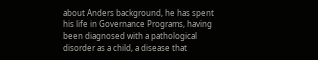about Anders background, he has spent his life in Governance Programs, having been diagnosed with a pathological disorder as a child, a disease that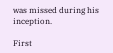was missed during his inception.

First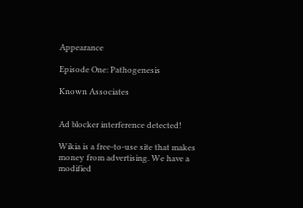Appearance

Episode One: Pathogenesis

Known Associates


Ad blocker interference detected!

Wikia is a free-to-use site that makes money from advertising. We have a modified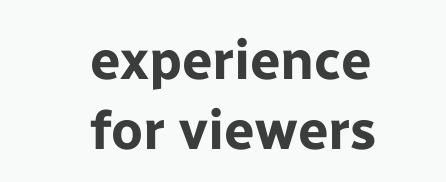experience for viewers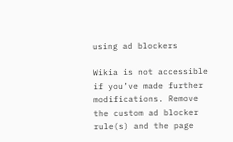using ad blockers

Wikia is not accessible if you’ve made further modifications. Remove the custom ad blocker rule(s) and the page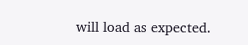will load as expected.